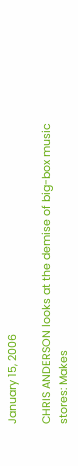January 15, 2006

CHRIS ANDERSON looks at the demise of big-box music stores: Makes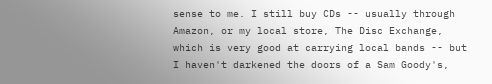sense to me. I still buy CDs -- usually through Amazon, or my local store, The Disc Exchange, which is very good at carrying local bands -- but I haven't darkened the doors of a Sam Goody's,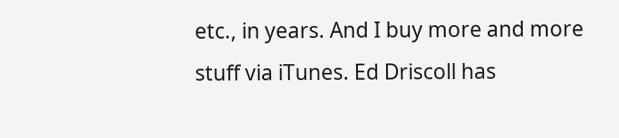etc., in years. And I buy more and more stuff via iTunes. Ed Driscoll has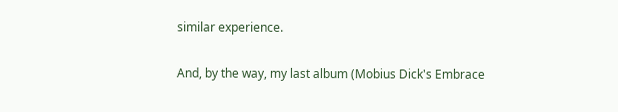similar experience.

And, by the way, my last album (Mobius Dick's Embrace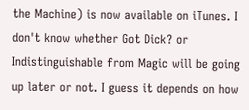the Machine) is now available on iTunes. I don't know whether Got Dick? or Indistinguishable from Magic will be going up later or not. I guess it depends on how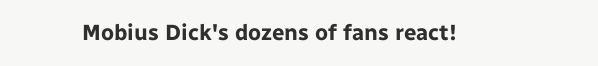Mobius Dick's dozens of fans react!